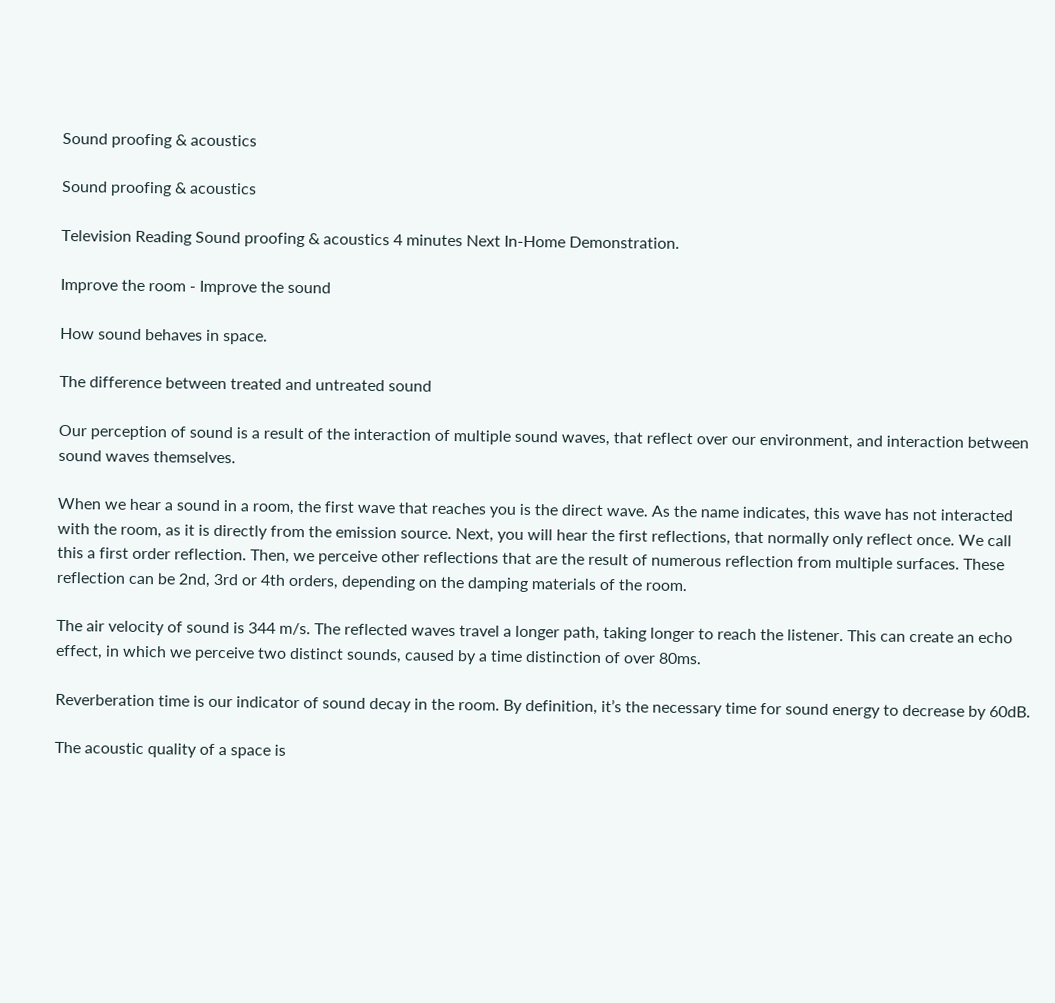Sound proofing & acoustics

Sound proofing & acoustics

Television Reading Sound proofing & acoustics 4 minutes Next In-Home Demonstration.

Improve the room - Improve the sound

How sound behaves in space.

The difference between treated and untreated sound

Our perception of sound is a result of the interaction of multiple sound waves, that reflect over our environment, and interaction between sound waves themselves.

When we hear a sound in a room, the first wave that reaches you is the direct wave. As the name indicates, this wave has not interacted with the room, as it is directly from the emission source. Next, you will hear the first reflections, that normally only reflect once. We call this a first order reflection. Then, we perceive other reflections that are the result of numerous reflection from multiple surfaces. These reflection can be 2nd, 3rd or 4th orders, depending on the damping materials of the room.

The air velocity of sound is 344 m/s. The reflected waves travel a longer path, taking longer to reach the listener. This can create an echo effect, in which we perceive two distinct sounds, caused by a time distinction of over 80ms.

Reverberation time is our indicator of sound decay in the room. By definition, it’s the necessary time for sound energy to decrease by 60dB.

The acoustic quality of a space is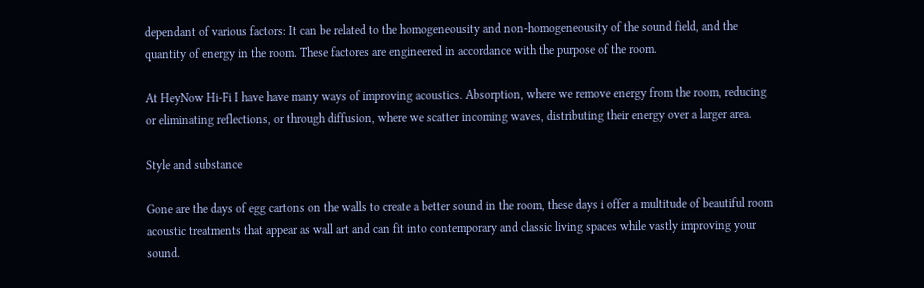dependant of various factors: It can be related to the homogeneousity and non-homogeneousity of the sound field, and the quantity of energy in the room. These factores are engineered in accordance with the purpose of the room.

At HeyNow Hi-Fi I have have many ways of improving acoustics. Absorption, where we remove energy from the room, reducing or eliminating reflections, or through diffusion, where we scatter incoming waves, distributing their energy over a larger area.

Style and substance

Gone are the days of egg cartons on the walls to create a better sound in the room, these days i offer a multitude of beautiful room acoustic treatments that appear as wall art and can fit into contemporary and classic living spaces while vastly improving your sound.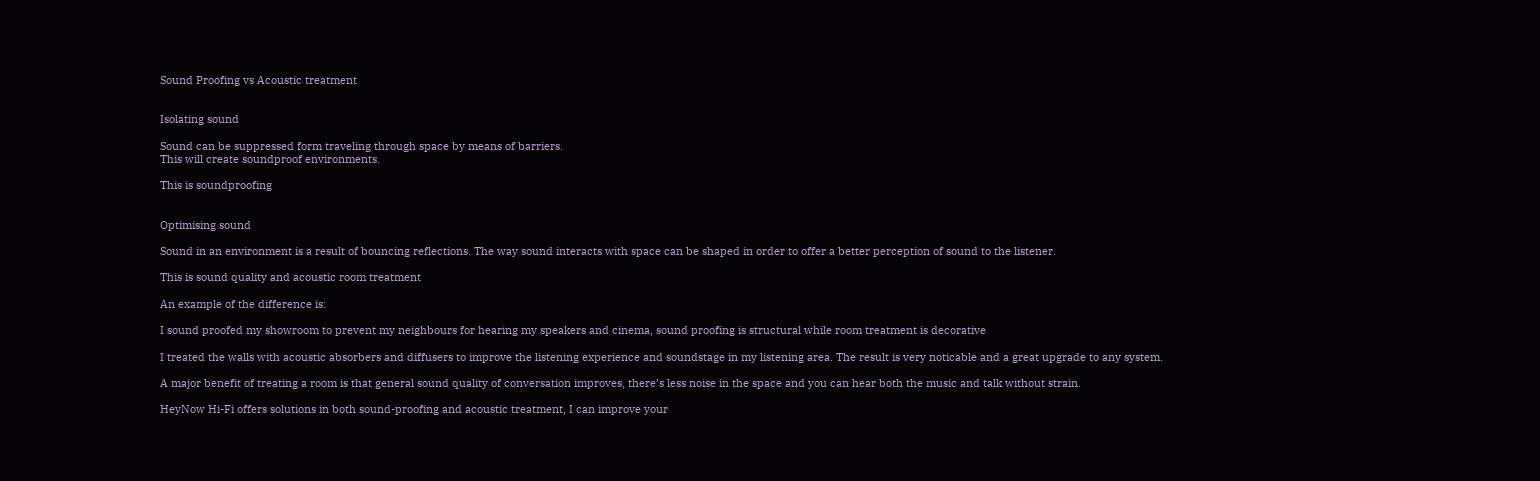Sound Proofing vs Acoustic treatment


Isolating sound

Sound can be suppressed form traveling through space by means of barriers.
This will create soundproof environments.

This is soundproofing


Optimising sound

Sound in an environment is a result of bouncing reflections. The way sound interacts with space can be shaped in order to offer a better perception of sound to the listener.

This is sound quality and acoustic room treatment

An example of the difference is:

I sound proofed my showroom to prevent my neighbours for hearing my speakers and cinema, sound proofing is structural while room treatment is decorative

I treated the walls with acoustic absorbers and diffusers to improve the listening experience and soundstage in my listening area. The result is very noticable and a great upgrade to any system.

A major benefit of treating a room is that general sound quality of conversation improves, there’s less noise in the space and you can hear both the music and talk without strain.

HeyNow Hi-Fi offers solutions in both sound-proofing and acoustic treatment, I can improve your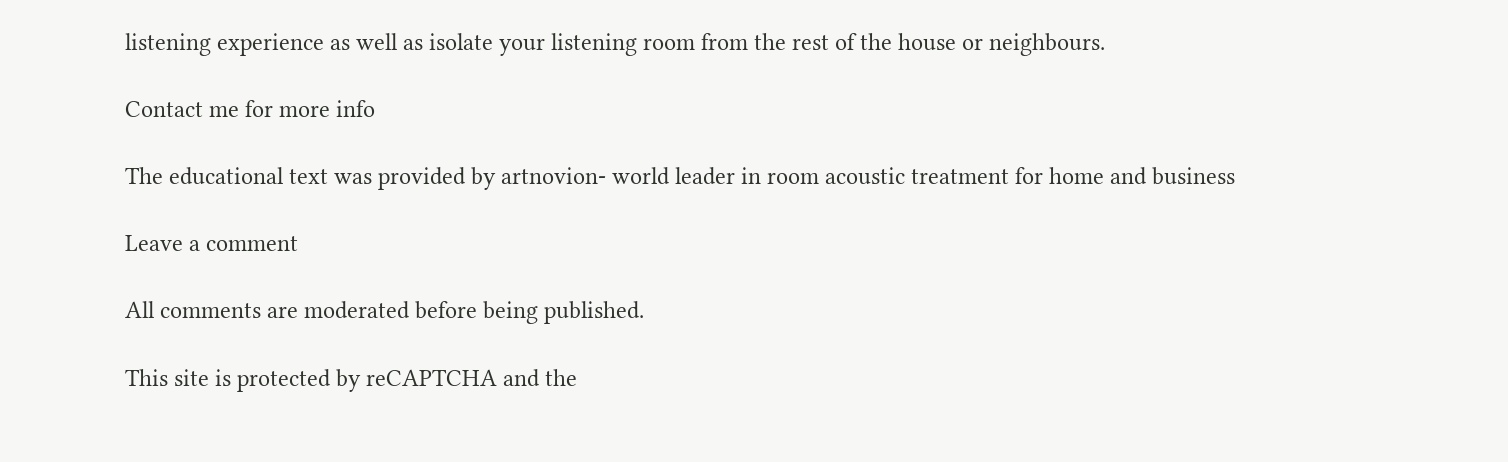listening experience as well as isolate your listening room from the rest of the house or neighbours.

Contact me for more info

The educational text was provided by artnovion- world leader in room acoustic treatment for home and business

Leave a comment

All comments are moderated before being published.

This site is protected by reCAPTCHA and the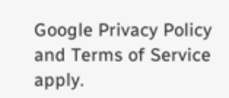Google Privacy Policy and Terms of Service apply.